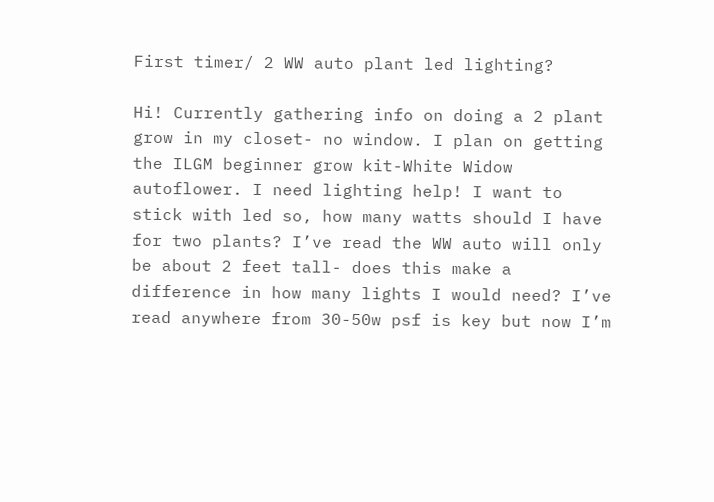First timer/ 2 WW auto plant led lighting?

Hi! Currently gathering info on doing a 2 plant grow in my closet- no window. I plan on getting the ILGM beginner grow kit-White Widow autoflower. I need lighting help! I want to stick with led so, how many watts should I have for two plants? I’ve read the WW auto will only be about 2 feet tall- does this make a difference in how many lights I would need? I’ve read anywhere from 30-50w psf is key but now I’m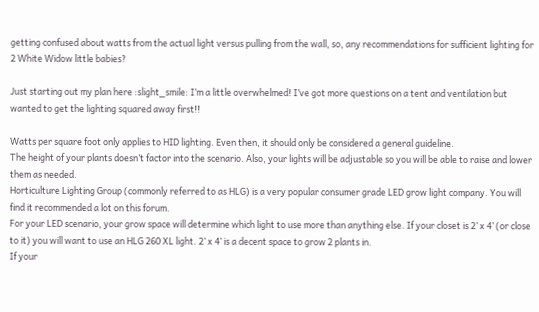getting confused about watts from the actual light versus pulling from the wall, so, any recommendations for sufficient lighting for 2 White Widow little babies?

Just starting out my plan here :slight_smile: I’m a little overwhelmed! I’ve got more questions on a tent and ventilation but wanted to get the lighting squared away first!!

Watts per square foot only applies to HID lighting. Even then, it should only be considered a general guideline.
The height of your plants doesn’t factor into the scenario. Also, your lights will be adjustable so you will be able to raise and lower them as needed.
Horticulture Lighting Group (commonly referred to as HLG) is a very popular consumer grade LED grow light company. You will find it recommended a lot on this forum.
For your LED scenario, your grow space will determine which light to use more than anything else. If your closet is 2’ x 4’ (or close to it) you will want to use an HLG 260 XL light. 2’ x 4’ is a decent space to grow 2 plants in.
If your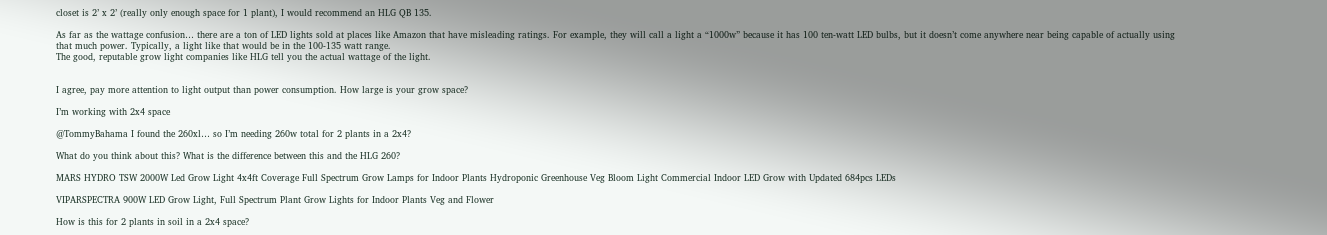closet is 2’ x 2’ (really only enough space for 1 plant), I would recommend an HLG QB 135.

As far as the wattage confusion… there are a ton of LED lights sold at places like Amazon that have misleading ratings. For example, they will call a light a “1000w” because it has 100 ten-watt LED bulbs, but it doesn’t come anywhere near being capable of actually using that much power. Typically, a light like that would be in the 100-135 watt range.
The good, reputable grow light companies like HLG tell you the actual wattage of the light.


I agree, pay more attention to light output than power consumption. How large is your grow space?

I’m working with 2x4 space

@TommyBahama I found the 260xl… so I’m needing 260w total for 2 plants in a 2x4?

What do you think about this? What is the difference between this and the HLG 260?

MARS HYDRO TSW 2000W Led Grow Light 4x4ft Coverage Full Spectrum Grow Lamps for Indoor Plants Hydroponic Greenhouse Veg Bloom Light Commercial Indoor LED Grow with Updated 684pcs LEDs

VIPARSPECTRA 900W LED Grow Light, Full Spectrum Plant Grow Lights for Indoor Plants Veg and Flower

How is this for 2 plants in soil in a 2x4 space?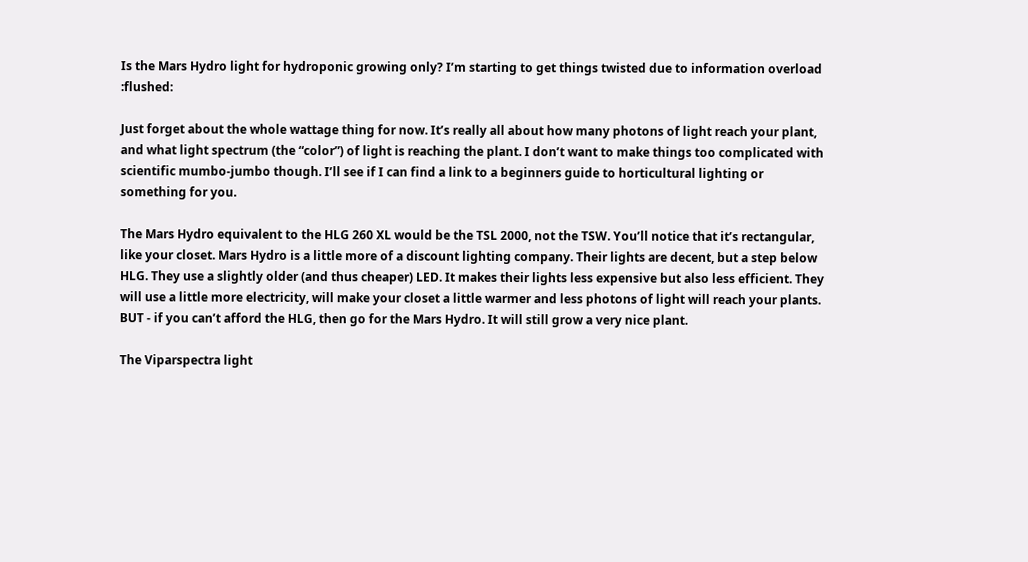Is the Mars Hydro light for hydroponic growing only? I’m starting to get things twisted due to information overload :flushed:

Just forget about the whole wattage thing for now. It’s really all about how many photons of light reach your plant, and what light spectrum (the “color”) of light is reaching the plant. I don’t want to make things too complicated with scientific mumbo-jumbo though. I’ll see if I can find a link to a beginners guide to horticultural lighting or something for you.

The Mars Hydro equivalent to the HLG 260 XL would be the TSL 2000, not the TSW. You’ll notice that it’s rectangular, like your closet. Mars Hydro is a little more of a discount lighting company. Their lights are decent, but a step below HLG. They use a slightly older (and thus cheaper) LED. It makes their lights less expensive but also less efficient. They will use a little more electricity, will make your closet a little warmer and less photons of light will reach your plants. BUT - if you can’t afford the HLG, then go for the Mars Hydro. It will still grow a very nice plant.

The Viparspectra light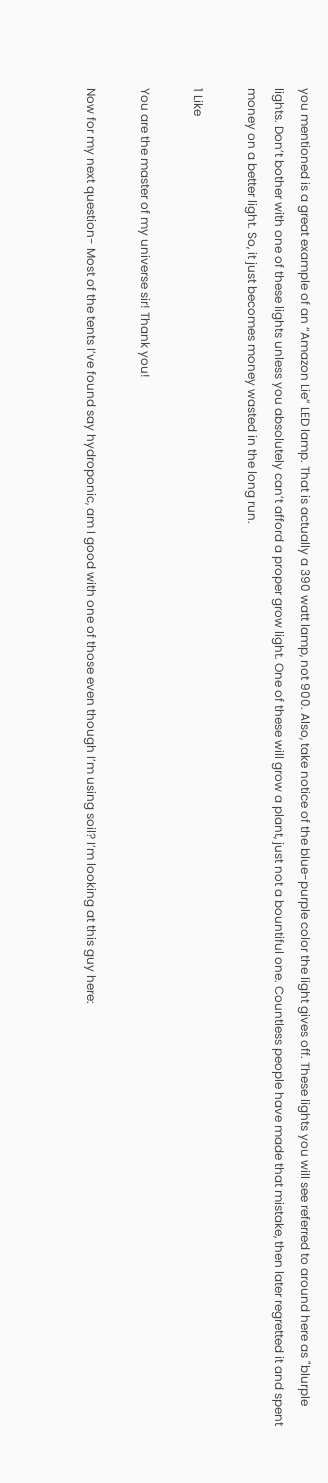you mentioned is a great example of an “Amazon Lie” LED lamp. That is actually a 390 watt lamp, not 900. Also, take notice of the blue-purple color the light gives off. These lights you will see referred to around here as "blurple lights. Don’t bother with one of these lights unless you absolutely can’t afford a proper grow light. One of these will grow a plant, just not a bountiful one. Countless people have made that mistake, then later regretted it and spent money on a better light. So, it just becomes money wasted in the long run.

1 Like

You are the master of my universe sir! Thank you!

Now for my next question- Most of the tents I’ve found say hydroponic, am I good with one of those even though I’m using soil? I’m looking at this guy here: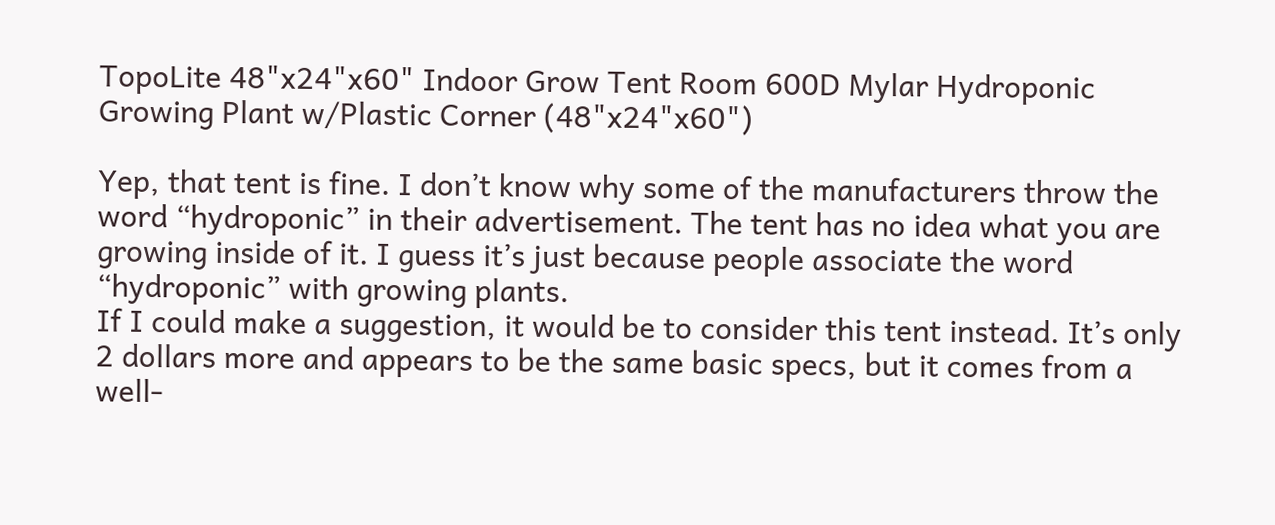TopoLite 48"x24"x60" Indoor Grow Tent Room 600D Mylar Hydroponic Growing Plant w/Plastic Corner (48"x24"x60")

Yep, that tent is fine. I don’t know why some of the manufacturers throw the word “hydroponic” in their advertisement. The tent has no idea what you are growing inside of it. I guess it’s just because people associate the word “hydroponic” with growing plants.
If I could make a suggestion, it would be to consider this tent instead. It’s only 2 dollars more and appears to be the same basic specs, but it comes from a well-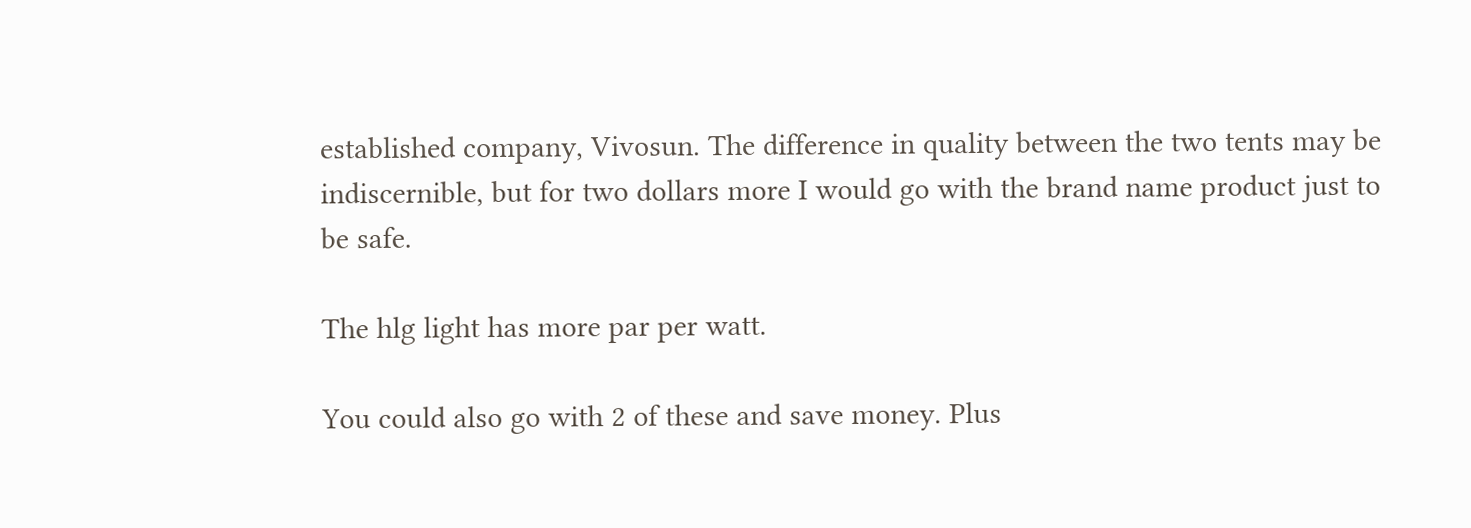established company, Vivosun. The difference in quality between the two tents may be indiscernible, but for two dollars more I would go with the brand name product just to be safe.

The hlg light has more par per watt.

You could also go with 2 of these and save money. Plus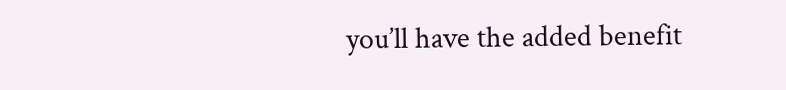you’ll have the added benefit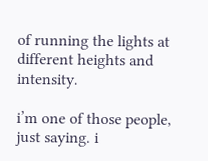of running the lights at different heights and intensity.

i’m one of those people, just saying. i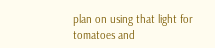plan on using that light for tomatoes and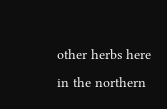other herbs here in the northern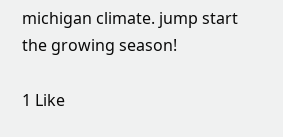michigan climate. jump start the growing season!

1 Like